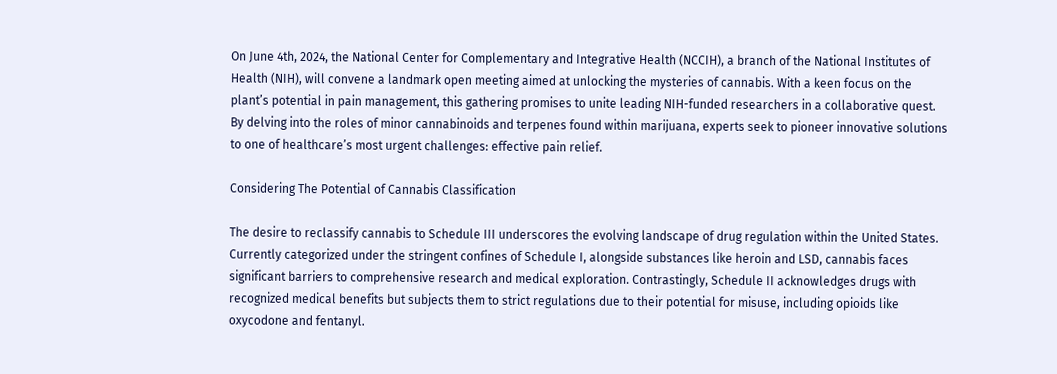On June 4th, 2024, the National Center for Complementary and Integrative Health (NCCIH), a branch of the National Institutes of Health (NIH), will convene a landmark open meeting aimed at unlocking the mysteries of cannabis. With a keen focus on the plant’s potential in pain management, this gathering promises to unite leading NIH-funded researchers in a collaborative quest. By delving into the roles of minor cannabinoids and terpenes found within marijuana, experts seek to pioneer innovative solutions to one of healthcare’s most urgent challenges: effective pain relief.

Considering The Potential of Cannabis Classification

The desire to reclassify cannabis to Schedule III underscores the evolving landscape of drug regulation within the United States. Currently categorized under the stringent confines of Schedule I, alongside substances like heroin and LSD, cannabis faces significant barriers to comprehensive research and medical exploration. Contrastingly, Schedule II acknowledges drugs with recognized medical benefits but subjects them to strict regulations due to their potential for misuse, including opioids like oxycodone and fentanyl.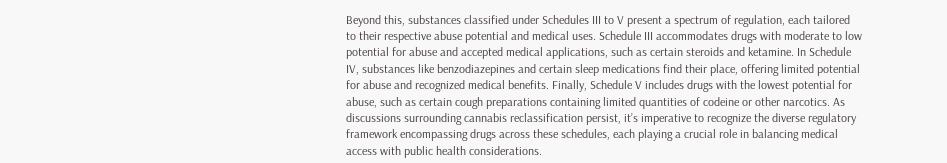Beyond this, substances classified under Schedules III to V present a spectrum of regulation, each tailored to their respective abuse potential and medical uses. Schedule III accommodates drugs with moderate to low potential for abuse and accepted medical applications, such as certain steroids and ketamine. In Schedule IV, substances like benzodiazepines and certain sleep medications find their place, offering limited potential for abuse and recognized medical benefits. Finally, Schedule V includes drugs with the lowest potential for abuse, such as certain cough preparations containing limited quantities of codeine or other narcotics. As discussions surrounding cannabis reclassification persist, it’s imperative to recognize the diverse regulatory framework encompassing drugs across these schedules, each playing a crucial role in balancing medical access with public health considerations.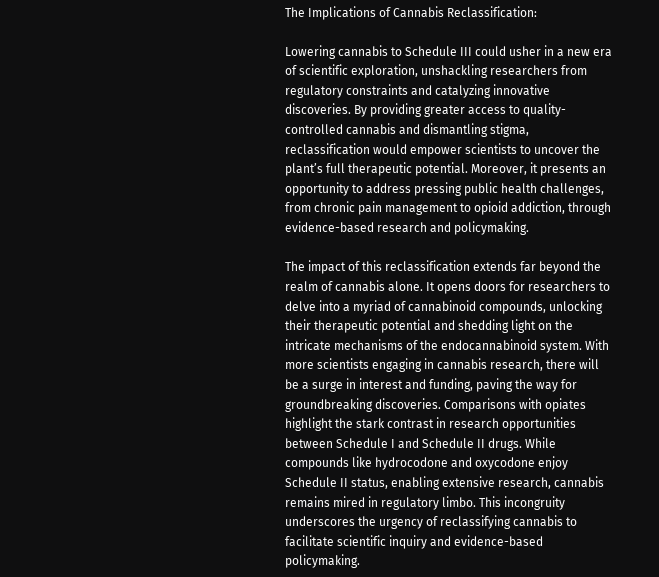The Implications of Cannabis Reclassification:

Lowering cannabis to Schedule III could usher in a new era of scientific exploration, unshackling researchers from regulatory constraints and catalyzing innovative discoveries. By providing greater access to quality-controlled cannabis and dismantling stigma, reclassification would empower scientists to uncover the plant’s full therapeutic potential. Moreover, it presents an opportunity to address pressing public health challenges, from chronic pain management to opioid addiction, through evidence-based research and policymaking.

The impact of this reclassification extends far beyond the realm of cannabis alone. It opens doors for researchers to delve into a myriad of cannabinoid compounds, unlocking their therapeutic potential and shedding light on the intricate mechanisms of the endocannabinoid system. With more scientists engaging in cannabis research, there will be a surge in interest and funding, paving the way for groundbreaking discoveries. Comparisons with opiates highlight the stark contrast in research opportunities between Schedule I and Schedule II drugs. While compounds like hydrocodone and oxycodone enjoy Schedule II status, enabling extensive research, cannabis remains mired in regulatory limbo. This incongruity underscores the urgency of reclassifying cannabis to facilitate scientific inquiry and evidence-based policymaking.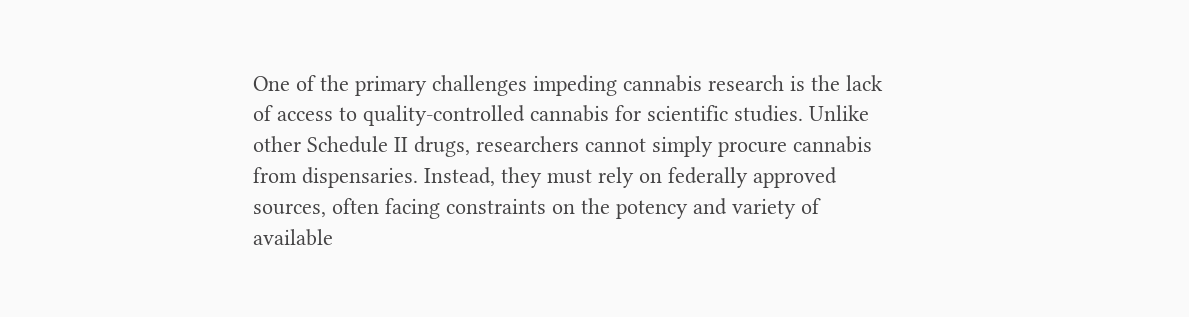One of the primary challenges impeding cannabis research is the lack of access to quality-controlled cannabis for scientific studies. Unlike other Schedule II drugs, researchers cannot simply procure cannabis from dispensaries. Instead, they must rely on federally approved sources, often facing constraints on the potency and variety of available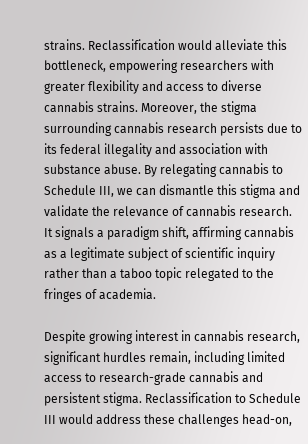strains. Reclassification would alleviate this bottleneck, empowering researchers with greater flexibility and access to diverse cannabis strains. Moreover, the stigma surrounding cannabis research persists due to its federal illegality and association with substance abuse. By relegating cannabis to Schedule III, we can dismantle this stigma and validate the relevance of cannabis research. It signals a paradigm shift, affirming cannabis as a legitimate subject of scientific inquiry rather than a taboo topic relegated to the fringes of academia.

Despite growing interest in cannabis research, significant hurdles remain, including limited access to research-grade cannabis and persistent stigma. Reclassification to Schedule III would address these challenges head-on,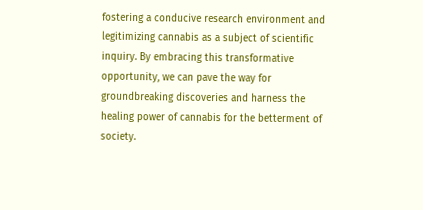fostering a conducive research environment and legitimizing cannabis as a subject of scientific inquiry. By embracing this transformative opportunity, we can pave the way for groundbreaking discoveries and harness the healing power of cannabis for the betterment of society.